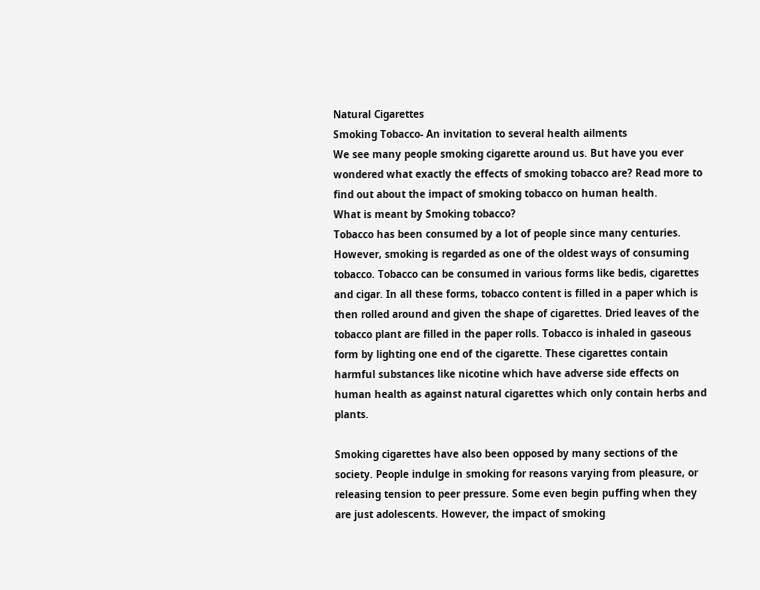Natural Cigarettes
Smoking Tobacco- An invitation to several health ailments
We see many people smoking cigarette around us. But have you ever wondered what exactly the effects of smoking tobacco are? Read more to find out about the impact of smoking tobacco on human health.
What is meant by Smoking tobacco?
Tobacco has been consumed by a lot of people since many centuries. However, smoking is regarded as one of the oldest ways of consuming tobacco. Tobacco can be consumed in various forms like bedis, cigarettes and cigar. In all these forms, tobacco content is filled in a paper which is then rolled around and given the shape of cigarettes. Dried leaves of the tobacco plant are filled in the paper rolls. Tobacco is inhaled in gaseous form by lighting one end of the cigarette. These cigarettes contain harmful substances like nicotine which have adverse side effects on human health as against natural cigarettes which only contain herbs and plants.

Smoking cigarettes have also been opposed by many sections of the society. People indulge in smoking for reasons varying from pleasure, or releasing tension to peer pressure. Some even begin puffing when they are just adolescents. However, the impact of smoking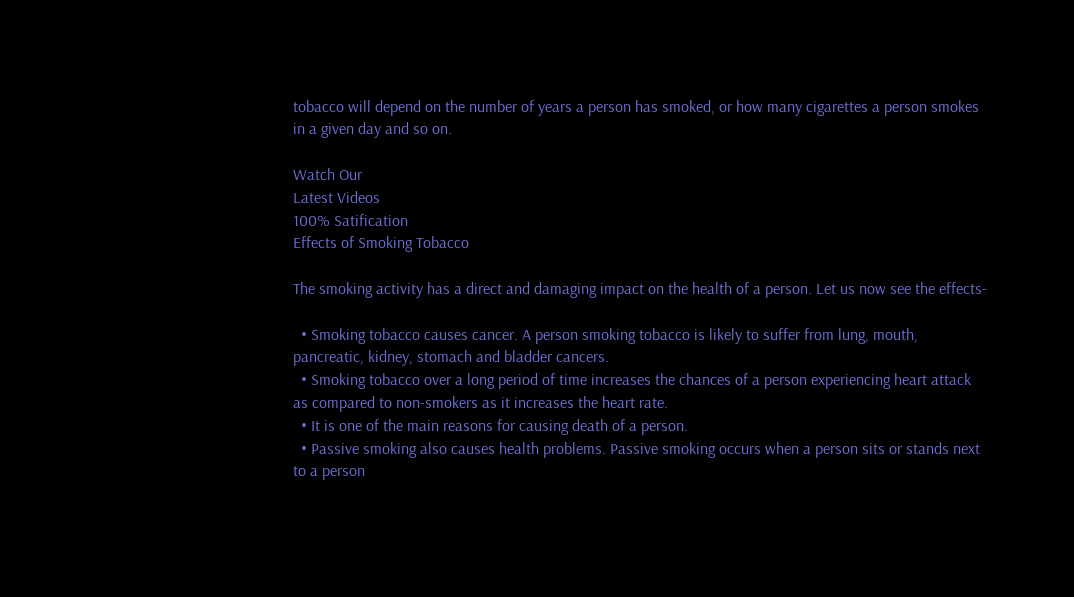tobacco will depend on the number of years a person has smoked, or how many cigarettes a person smokes in a given day and so on.

Watch Our
Latest Videos
100% Satification
Effects of Smoking Tobacco

The smoking activity has a direct and damaging impact on the health of a person. Let us now see the effects-

  • Smoking tobacco causes cancer. A person smoking tobacco is likely to suffer from lung, mouth, pancreatic, kidney, stomach and bladder cancers.
  • Smoking tobacco over a long period of time increases the chances of a person experiencing heart attack as compared to non-smokers as it increases the heart rate.
  • It is one of the main reasons for causing death of a person.
  • Passive smoking also causes health problems. Passive smoking occurs when a person sits or stands next to a person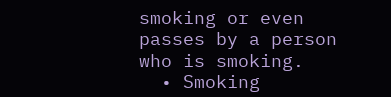smoking or even passes by a person who is smoking.
  • Smoking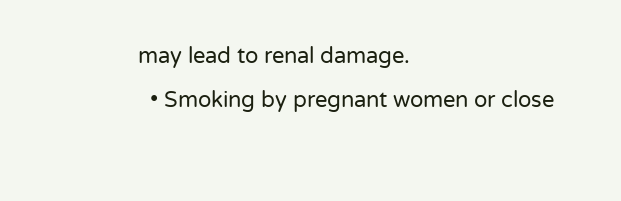may lead to renal damage.
  • Smoking by pregnant women or close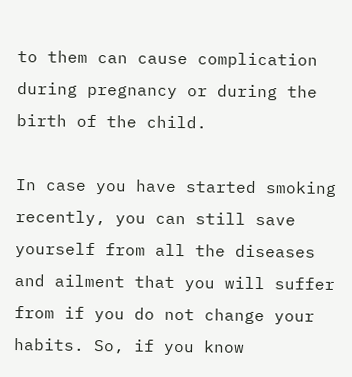to them can cause complication during pregnancy or during the birth of the child.

In case you have started smoking recently, you can still save yourself from all the diseases and ailment that you will suffer from if you do not change your habits. So, if you know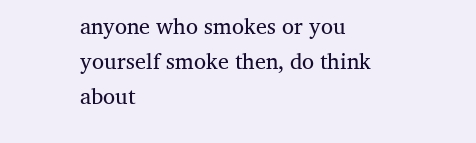anyone who smokes or you yourself smoke then, do think about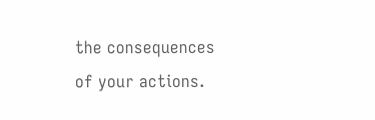the consequences of your actions.